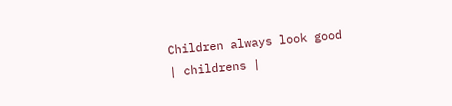Children always look good | childrens |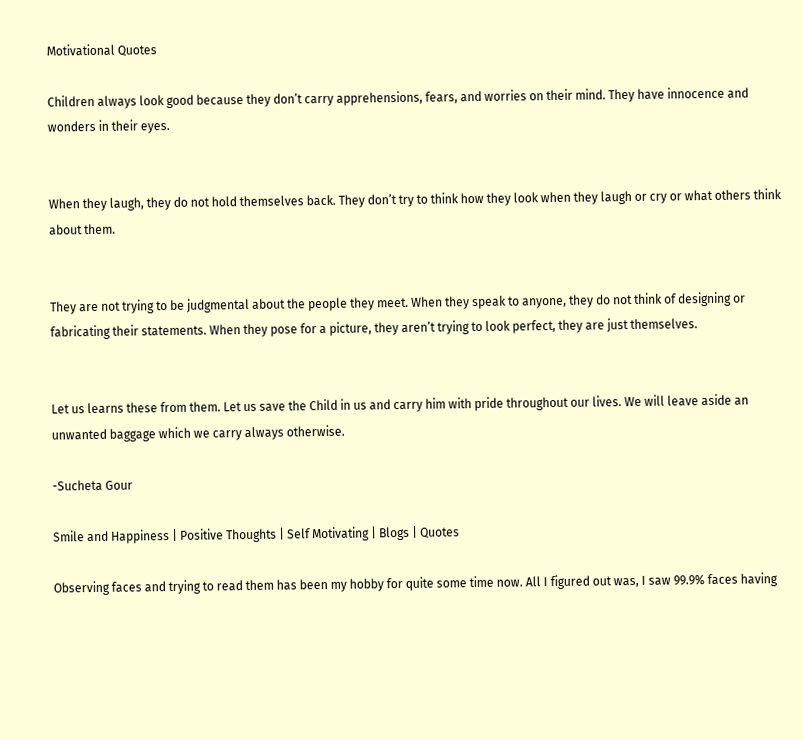Motivational Quotes

Children always look good because they don’t carry apprehensions, fears, and worries on their mind. They have innocence and wonders in their eyes.


When they laugh, they do not hold themselves back. They don’t try to think how they look when they laugh or cry or what others think about them.


They are not trying to be judgmental about the people they meet. When they speak to anyone, they do not think of designing or fabricating their statements. When they pose for a picture, they aren’t trying to look perfect, they are just themselves.


Let us learns these from them. Let us save the Child in us and carry him with pride throughout our lives. We will leave aside an unwanted baggage which we carry always otherwise.

-Sucheta Gour

Smile and Happiness | Positive Thoughts | Self Motivating | Blogs | Quotes

Observing faces and trying to read them has been my hobby for quite some time now. All I figured out was, I saw 99.9% faces having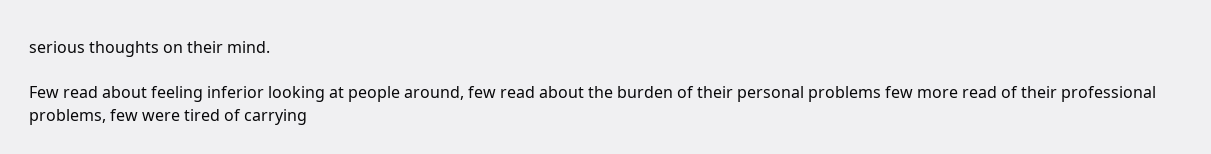serious thoughts on their mind.

Few read about feeling inferior looking at people around, few read about the burden of their personal problems few more read of their professional problems, few were tired of carrying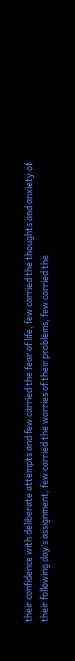their confidence with deliberate attempts and few carried the fear of life, few carried the thoughts and anxiety of their following day’s assignment, few carried the worries of their problems, few carried the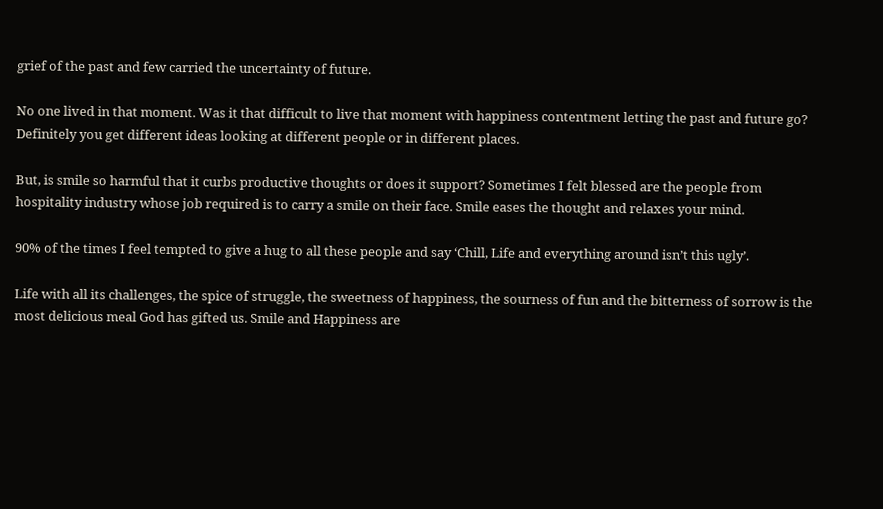grief of the past and few carried the uncertainty of future.

No one lived in that moment. Was it that difficult to live that moment with happiness contentment letting the past and future go? Definitely you get different ideas looking at different people or in different places.

But, is smile so harmful that it curbs productive thoughts or does it support? Sometimes I felt blessed are the people from hospitality industry whose job required is to carry a smile on their face. Smile eases the thought and relaxes your mind.

90% of the times I feel tempted to give a hug to all these people and say ‘Chill, Life and everything around isn’t this ugly’.

Life with all its challenges, the spice of struggle, the sweetness of happiness, the sourness of fun and the bitterness of sorrow is the most delicious meal God has gifted us. Smile and Happiness are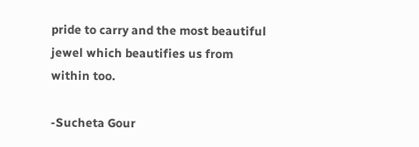pride to carry and the most beautiful jewel which beautifies us from within too.

-Sucheta Gour